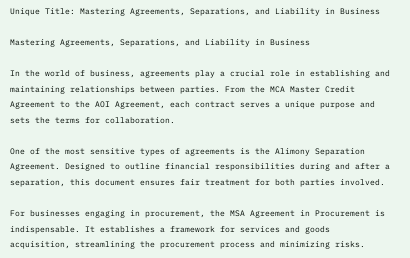Unique Title: Mastering Agreements, Separations, and Liability in Business

Mastering Agreements, Separations, and Liability in Business

In the world of business, agreements play a crucial role in establishing and maintaining relationships between parties. From the MCA Master Credit Agreement to the AOI Agreement, each contract serves a unique purpose and sets the terms for collaboration.

One of the most sensitive types of agreements is the Alimony Separation Agreement. Designed to outline financial responsibilities during and after a separation, this document ensures fair treatment for both parties involved.

For businesses engaging in procurement, the MSA Agreement in Procurement is indispensable. It establishes a framework for services and goods acquisition, streamlining the procurement process and minimizing risks.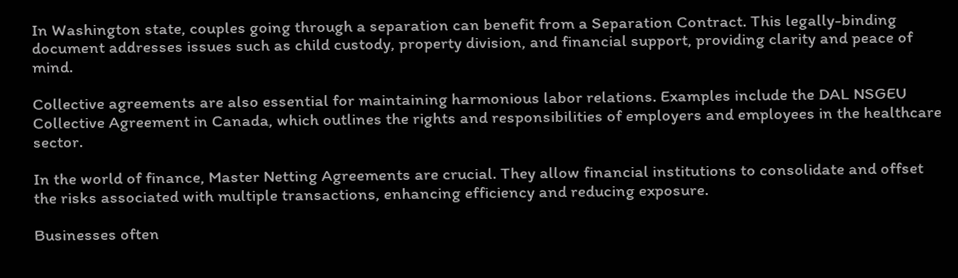In Washington state, couples going through a separation can benefit from a Separation Contract. This legally-binding document addresses issues such as child custody, property division, and financial support, providing clarity and peace of mind.

Collective agreements are also essential for maintaining harmonious labor relations. Examples include the DAL NSGEU Collective Agreement in Canada, which outlines the rights and responsibilities of employers and employees in the healthcare sector.

In the world of finance, Master Netting Agreements are crucial. They allow financial institutions to consolidate and offset the risks associated with multiple transactions, enhancing efficiency and reducing exposure.

Businesses often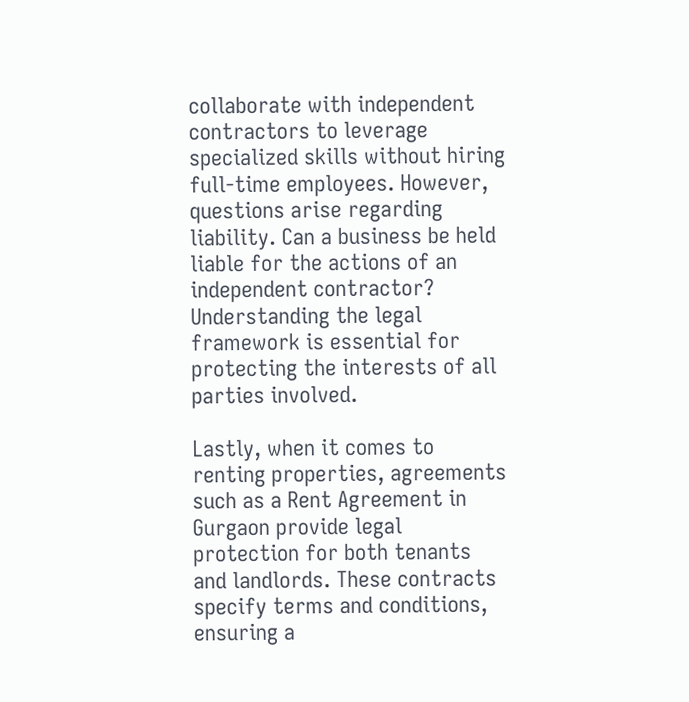collaborate with independent contractors to leverage specialized skills without hiring full-time employees. However, questions arise regarding liability. Can a business be held liable for the actions of an independent contractor? Understanding the legal framework is essential for protecting the interests of all parties involved.

Lastly, when it comes to renting properties, agreements such as a Rent Agreement in Gurgaon provide legal protection for both tenants and landlords. These contracts specify terms and conditions, ensuring a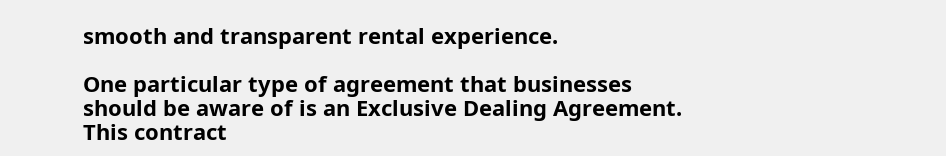smooth and transparent rental experience.

One particular type of agreement that businesses should be aware of is an Exclusive Dealing Agreement. This contract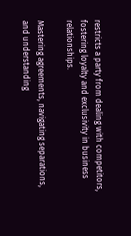restricts a party from dealing with competitors, fostering loyalty and exclusivity in business relationships.

Mastering agreements, navigating separations, and understanding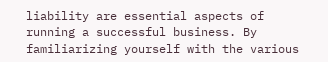liability are essential aspects of running a successful business. By familiarizing yourself with the various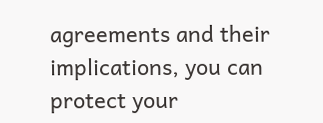agreements and their implications, you can protect your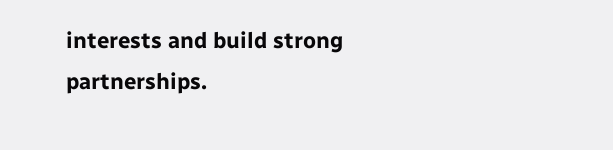interests and build strong partnerships.